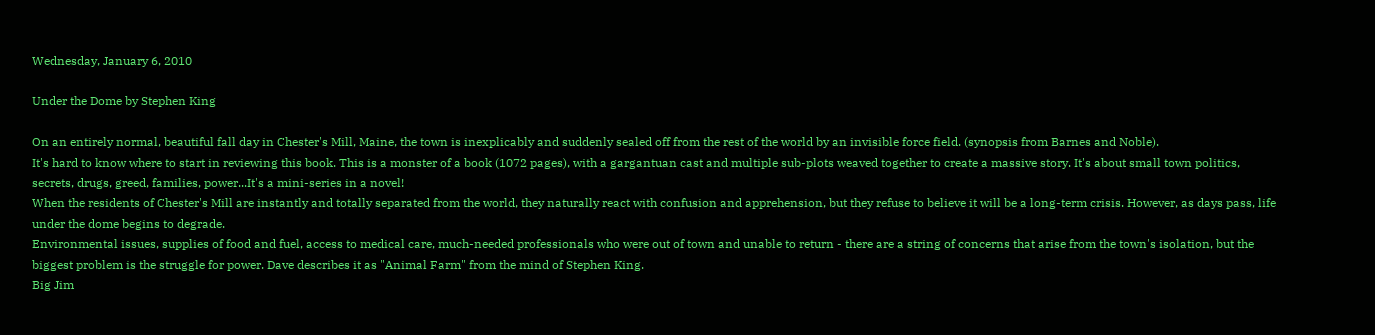Wednesday, January 6, 2010

Under the Dome by Stephen King

On an entirely normal, beautiful fall day in Chester's Mill, Maine, the town is inexplicably and suddenly sealed off from the rest of the world by an invisible force field. (synopsis from Barnes and Noble).
It's hard to know where to start in reviewing this book. This is a monster of a book (1072 pages), with a gargantuan cast and multiple sub-plots weaved together to create a massive story. It's about small town politics, secrets, drugs, greed, families, power...It's a mini-series in a novel!
When the residents of Chester's Mill are instantly and totally separated from the world, they naturally react with confusion and apprehension, but they refuse to believe it will be a long-term crisis. However, as days pass, life under the dome begins to degrade.
Environmental issues, supplies of food and fuel, access to medical care, much-needed professionals who were out of town and unable to return - there are a string of concerns that arise from the town's isolation, but the biggest problem is the struggle for power. Dave describes it as "Animal Farm" from the mind of Stephen King.
Big Jim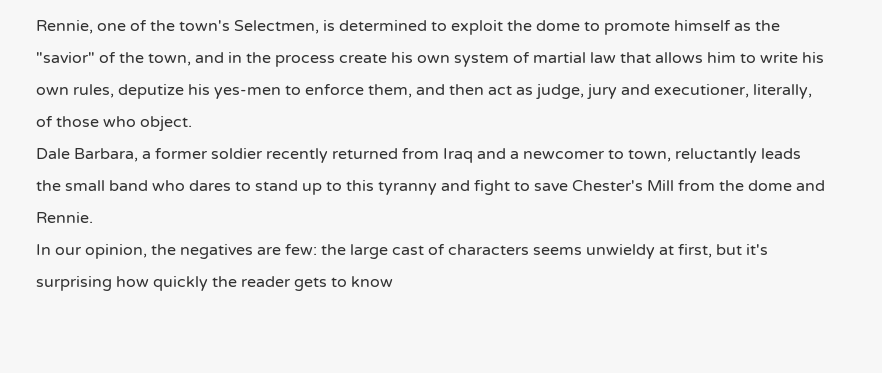Rennie, one of the town's Selectmen, is determined to exploit the dome to promote himself as the "savior" of the town, and in the process create his own system of martial law that allows him to write his own rules, deputize his yes-men to enforce them, and then act as judge, jury and executioner, literally, of those who object.
Dale Barbara, a former soldier recently returned from Iraq and a newcomer to town, reluctantly leads the small band who dares to stand up to this tyranny and fight to save Chester's Mill from the dome and Rennie.
In our opinion, the negatives are few: the large cast of characters seems unwieldy at first, but it's surprising how quickly the reader gets to know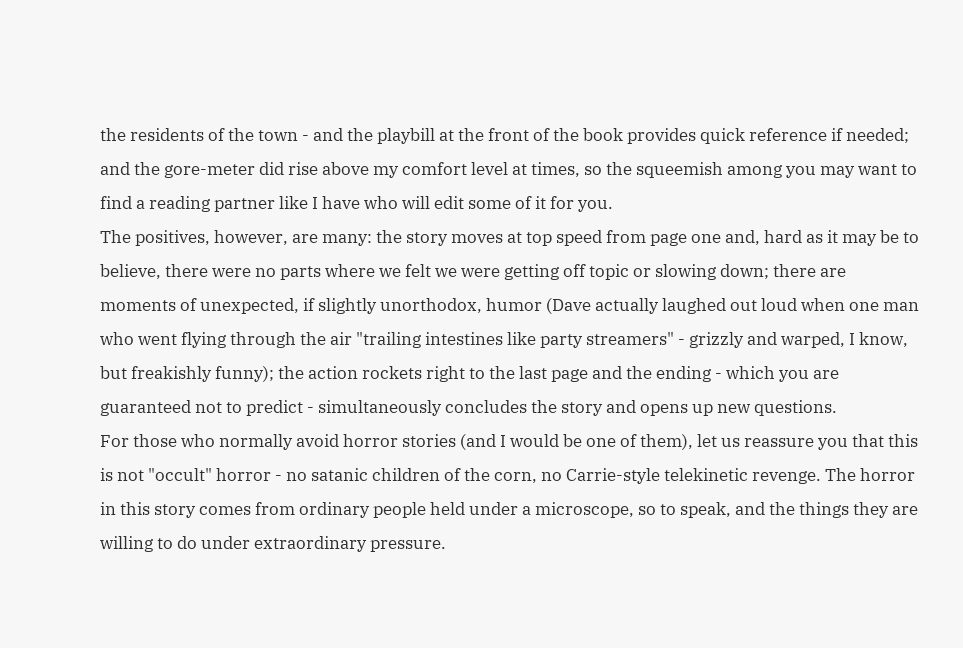the residents of the town - and the playbill at the front of the book provides quick reference if needed; and the gore-meter did rise above my comfort level at times, so the squeemish among you may want to find a reading partner like I have who will edit some of it for you.
The positives, however, are many: the story moves at top speed from page one and, hard as it may be to believe, there were no parts where we felt we were getting off topic or slowing down; there are moments of unexpected, if slightly unorthodox, humor (Dave actually laughed out loud when one man who went flying through the air "trailing intestines like party streamers" - grizzly and warped, I know, but freakishly funny); the action rockets right to the last page and the ending - which you are guaranteed not to predict - simultaneously concludes the story and opens up new questions.
For those who normally avoid horror stories (and I would be one of them), let us reassure you that this is not "occult" horror - no satanic children of the corn, no Carrie-style telekinetic revenge. The horror in this story comes from ordinary people held under a microscope, so to speak, and the things they are willing to do under extraordinary pressure.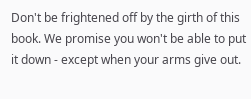Don't be frightened off by the girth of this book. We promise you won't be able to put it down - except when your arms give out.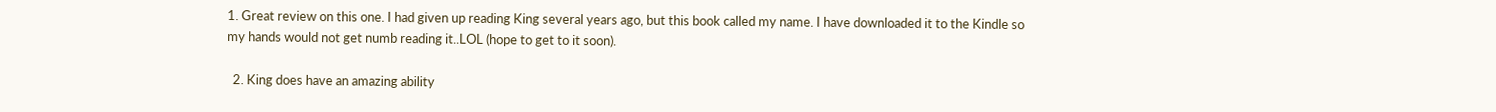1. Great review on this one. I had given up reading King several years ago, but this book called my name. I have downloaded it to the Kindle so my hands would not get numb reading it..LOL (hope to get to it soon).

  2. King does have an amazing ability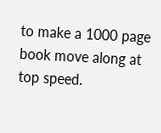to make a 1000 page book move along at top speed.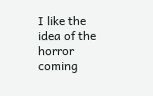I like the idea of the horror coming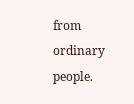from ordinary people.